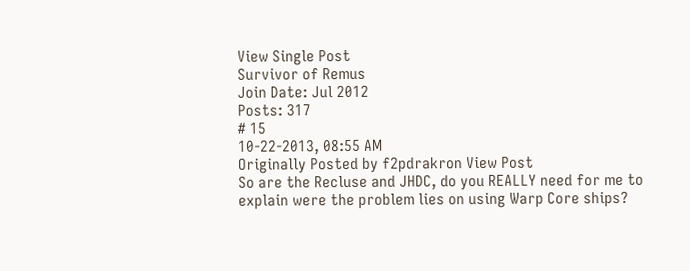View Single Post
Survivor of Remus
Join Date: Jul 2012
Posts: 317
# 15
10-22-2013, 08:55 AM
Originally Posted by f2pdrakron View Post
So are the Recluse and JHDC, do you REALLY need for me to explain were the problem lies on using Warp Core ships?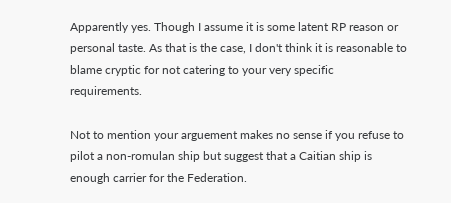Apparently yes. Though I assume it is some latent RP reason or personal taste. As that is the case, I don't think it is reasonable to blame cryptic for not catering to your very specific requirements.

Not to mention your arguement makes no sense if you refuse to pilot a non-romulan ship but suggest that a Caitian ship is enough carrier for the Federation.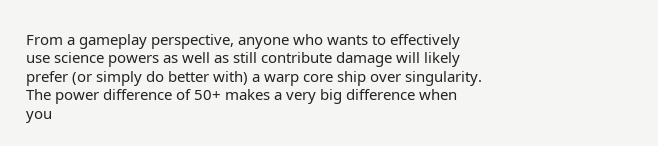From a gameplay perspective, anyone who wants to effectively use science powers as well as still contribute damage will likely prefer (or simply do better with) a warp core ship over singularity. The power difference of 50+ makes a very big difference when you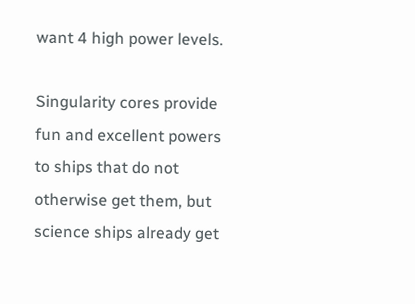want 4 high power levels.

Singularity cores provide fun and excellent powers to ships that do not otherwise get them, but science ships already get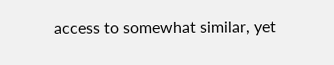access to somewhat similar, yet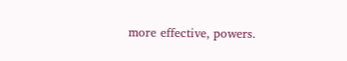more effective, powers.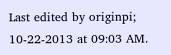Last edited by originpi; 10-22-2013 at 09:03 AM.